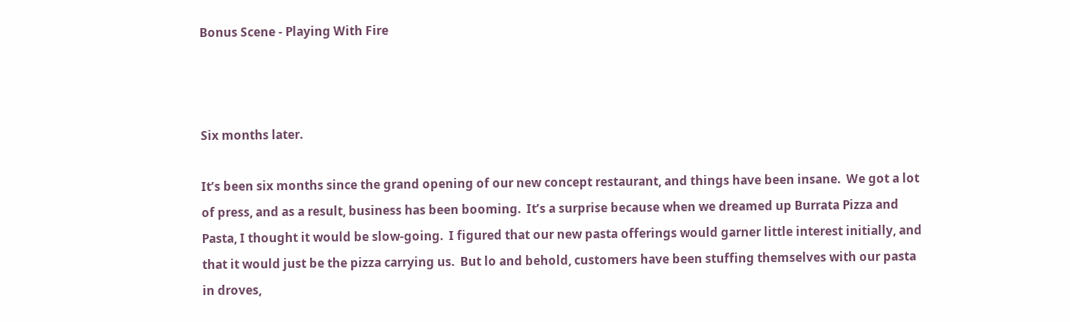Bonus Scene - Playing With Fire



Six months later.

It’s been six months since the grand opening of our new concept restaurant, and things have been insane.  We got a lot of press, and as a result, business has been booming.  It’s a surprise because when we dreamed up Burrata Pizza and Pasta, I thought it would be slow-going.  I figured that our new pasta offerings would garner little interest initially, and that it would just be the pizza carrying us.  But lo and behold, customers have been stuffing themselves with our pasta in droves,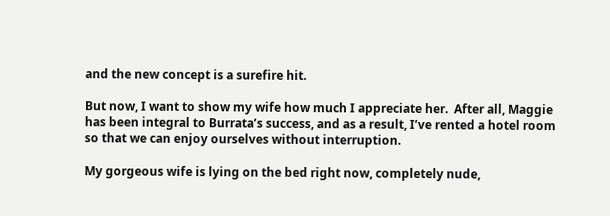and the new concept is a surefire hit.

But now, I want to show my wife how much I appreciate her.  After all, Maggie has been integral to Burrata’s success, and as a result, I’ve rented a hotel room so that we can enjoy ourselves without interruption.

My gorgeous wife is lying on the bed right now, completely nude,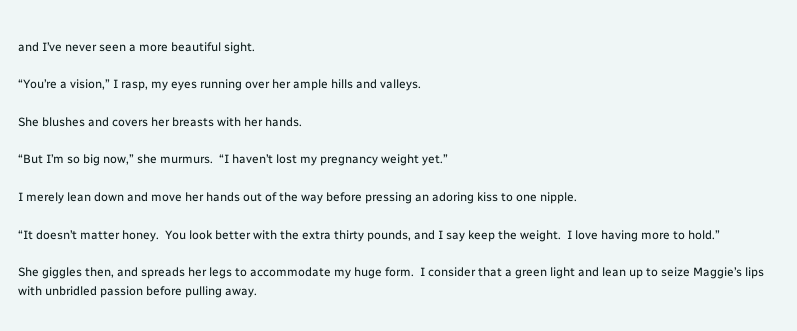and I’ve never seen a more beautiful sight.

“You’re a vision,” I rasp, my eyes running over her ample hills and valleys.

She blushes and covers her breasts with her hands.

“But I’m so big now,” she murmurs.  “I haven’t lost my pregnancy weight yet.”

I merely lean down and move her hands out of the way before pressing an adoring kiss to one nipple.

“It doesn’t matter honey.  You look better with the extra thirty pounds, and I say keep the weight.  I love having more to hold.”

She giggles then, and spreads her legs to accommodate my huge form.  I consider that a green light and lean up to seize Maggie’s lips with unbridled passion before pulling away.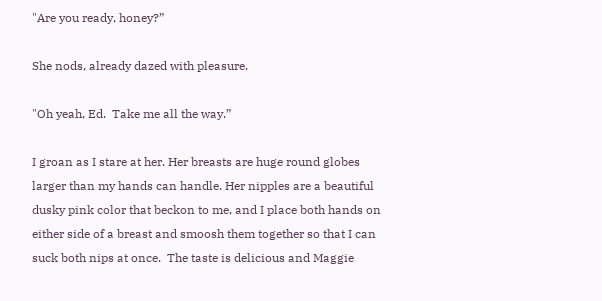"Are you ready, honey?”

She nods, already dazed with pleasure.

"Oh yeah, Ed.  Take me all the way.”

I groan as I stare at her. Her breasts are huge round globes larger than my hands can handle. Her nipples are a beautiful dusky pink color that beckon to me, and I place both hands on either side of a breast and smoosh them together so that I can suck both nips at once.  The taste is delicious and Maggie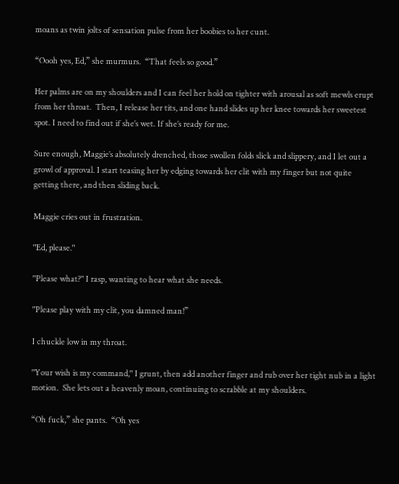moans as twin jolts of sensation pulse from her boobies to her cunt.

“Oooh yes, Ed,” she murmurs.  “That feels so good.”

Her palms are on my shoulders and I can feel her hold on tighter with arousal as soft mewls erupt from her throat.  Then, I release her tits, and one hand slides up her knee towards her sweetest spot. I need to find out if she’s wet. If she’s ready for me.

Sure enough, Maggie’s absolutely drenched, those swollen folds slick and slippery, and I let out a growl of approval. I start teasing her by edging towards her clit with my finger but not quite getting there, and then sliding back.

Maggie cries out in frustration.

"Ed, please."

"Please what?" I rasp, wanting to hear what she needs.

"Please play with my clit, you damned man!”

I chuckle low in my throat.

"Your wish is my command," I grunt, then add another finger and rub over her tight nub in a light motion.  She lets out a heavenly moan, continuing to scrabble at my shoulders.

“Oh fuck,” she pants.  “Oh yes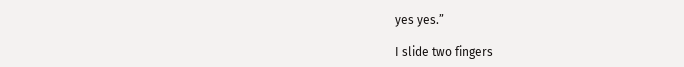yes yes.”

I slide two fingers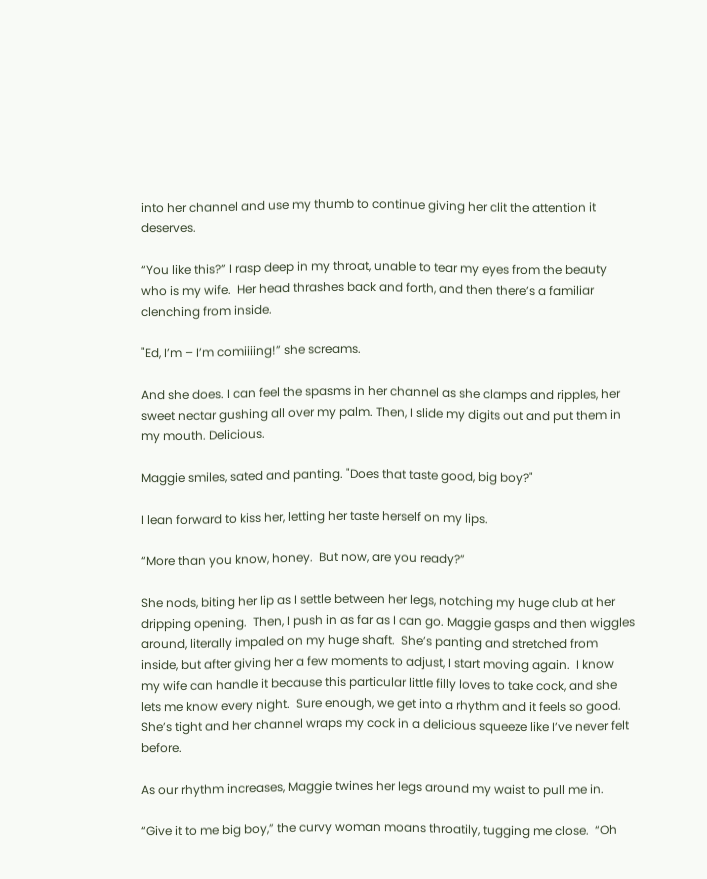into her channel and use my thumb to continue giving her clit the attention it deserves.

“You like this?” I rasp deep in my throat, unable to tear my eyes from the beauty who is my wife.  Her head thrashes back and forth, and then there’s a familiar clenching from inside.

"Ed, I’m – I’m comiiiing!” she screams.

And she does. I can feel the spasms in her channel as she clamps and ripples, her sweet nectar gushing all over my palm. Then, I slide my digits out and put them in my mouth. Delicious.

Maggie smiles, sated and panting. "Does that taste good, big boy?"

I lean forward to kiss her, letting her taste herself on my lips.

“More than you know, honey.  But now, are you ready?”

She nods, biting her lip as I settle between her legs, notching my huge club at her dripping opening.  Then, I push in as far as I can go. Maggie gasps and then wiggles around, literally impaled on my huge shaft.  She’s panting and stretched from inside, but after giving her a few moments to adjust, I start moving again.  I know my wife can handle it because this particular little filly loves to take cock, and she lets me know every night.  Sure enough, we get into a rhythm and it feels so good. She’s tight and her channel wraps my cock in a delicious squeeze like I’ve never felt before.

As our rhythm increases, Maggie twines her legs around my waist to pull me in.

“Give it to me big boy,” the curvy woman moans throatily, tugging me close.  “Oh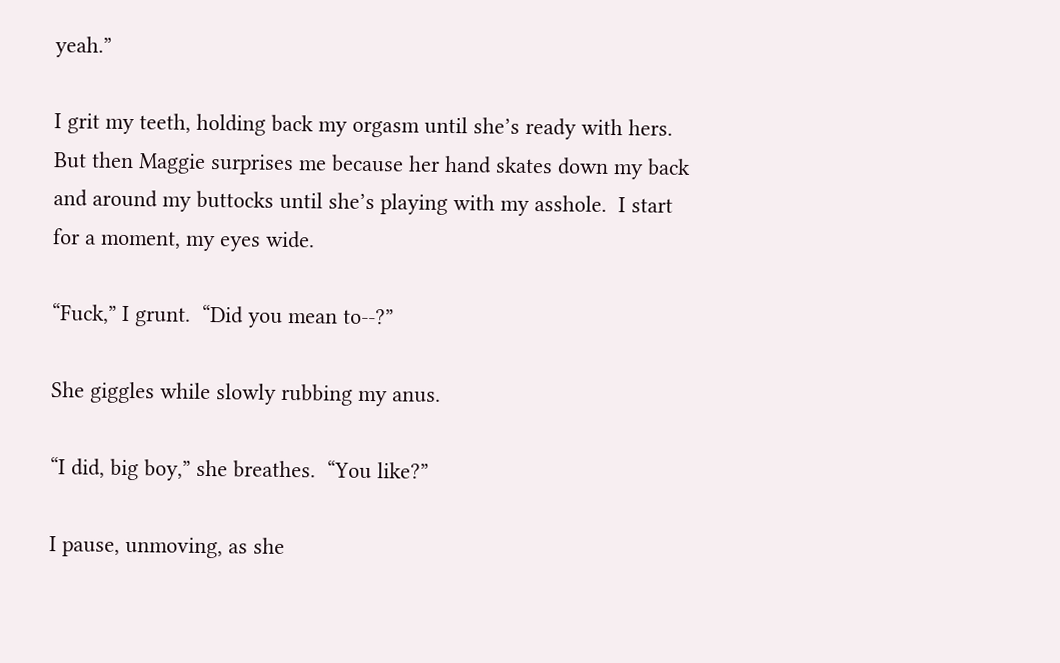yeah.”

I grit my teeth, holding back my orgasm until she’s ready with hers.  But then Maggie surprises me because her hand skates down my back and around my buttocks until she’s playing with my asshole.  I start for a moment, my eyes wide.

“Fuck,” I grunt.  “Did you mean to--?”

She giggles while slowly rubbing my anus.

“I did, big boy,” she breathes.  “You like?”

I pause, unmoving, as she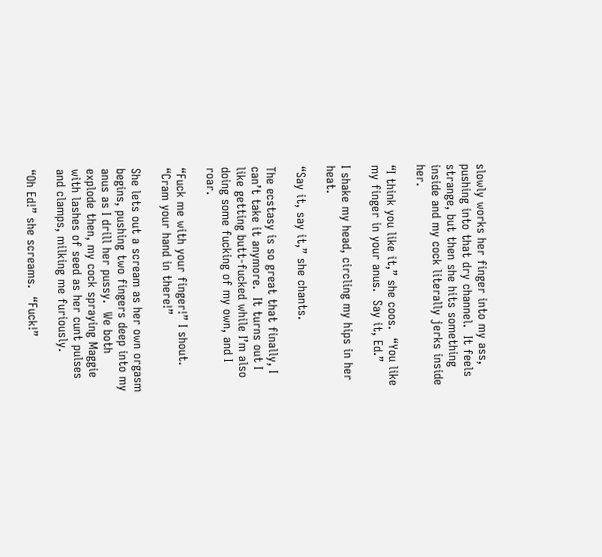slowly works her finger into my ass, pushing into that dry channel.  It feels strange, but then she hits something inside and my cock literally jerks inside her.

“I think you like it,” she coos.  “You like my finger in your anus.  Say it, Ed.”

I shake my head, circling my hips in her heat.

“Say it, say it,” she chants.

The ecstasy is so great that finally, I can’t take it anymore.  It turns out I like getting butt-fucked while I’m also doing some fucking of my own, and I roar.

“Fuck me with your finger!” I shout.  “Cram your hand in there!”

She lets out a scream as her own orgasm begins, pushing two fingers deep into my anus as I drill her pussy.  We both explode then, my cock spraying Maggie with lashes of seed as her cunt pulses and clamps, milking me furiously.

“Oh Ed!” she screams.  “Fuck!”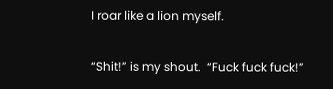I roar like a lion myself.

“Shit!” is my shout.  “Fuck fuck fuck!”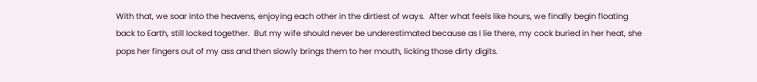With that, we soar into the heavens, enjoying each other in the dirtiest of ways.  After what feels like hours, we finally begin floating back to Earth, still locked together.  But my wife should never be underestimated because as I lie there, my cock buried in her heat, she pops her fingers out of my ass and then slowly brings them to her mouth, licking those dirty digits.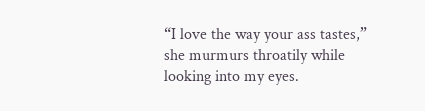“I love the way your ass tastes,” she murmurs throatily while looking into my eyes.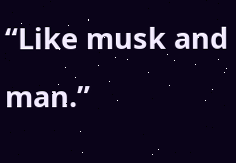“Like musk and man.”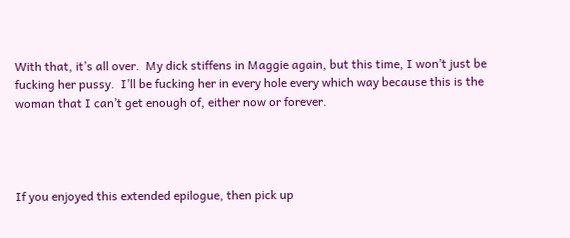With that, it’s all over.  My dick stiffens in Maggie again, but this time, I won’t just be fucking her pussy.  I’ll be fucking her in every hole every which way because this is the woman that I can’t get enough of, either now or forever.




If you enjoyed this extended epilogue, then pick up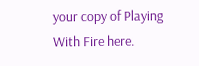your copy of Playing With Fire here.